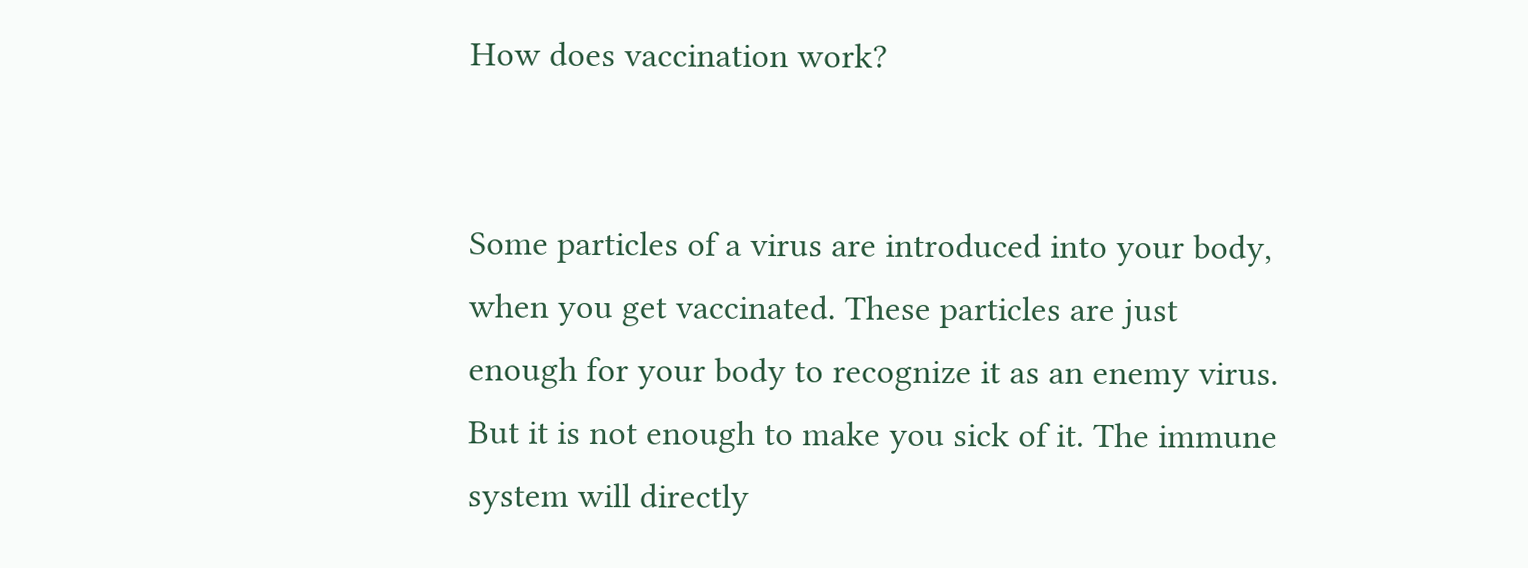How does vaccination work?


Some particles of a virus are introduced into your body, when you get vaccinated. These particles are just enough for your body to recognize it as an enemy virus. But it is not enough to make you sick of it. The immune system will directly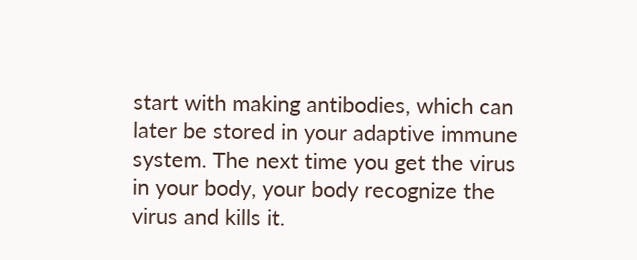start with making antibodies, which can later be stored in your adaptive immune system. The next time you get the virus in your body, your body recognize the virus and kills it.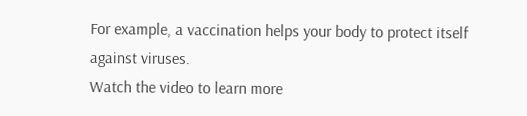For example, a vaccination helps your body to protect itself against viruses.
Watch the video to learn more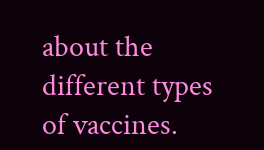about the different types of vaccines.